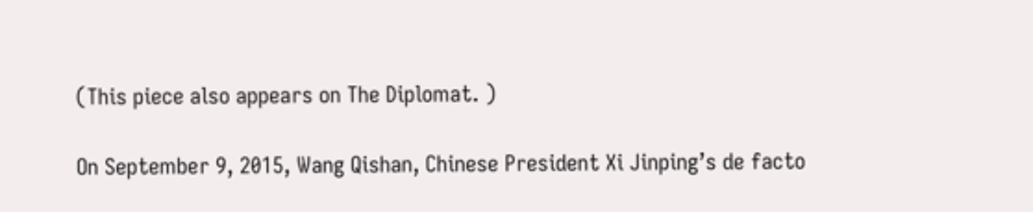(This piece also appears on The Diplomat. )

On September 9, 2015, Wang Qishan, Chinese President Xi Jinping’s de facto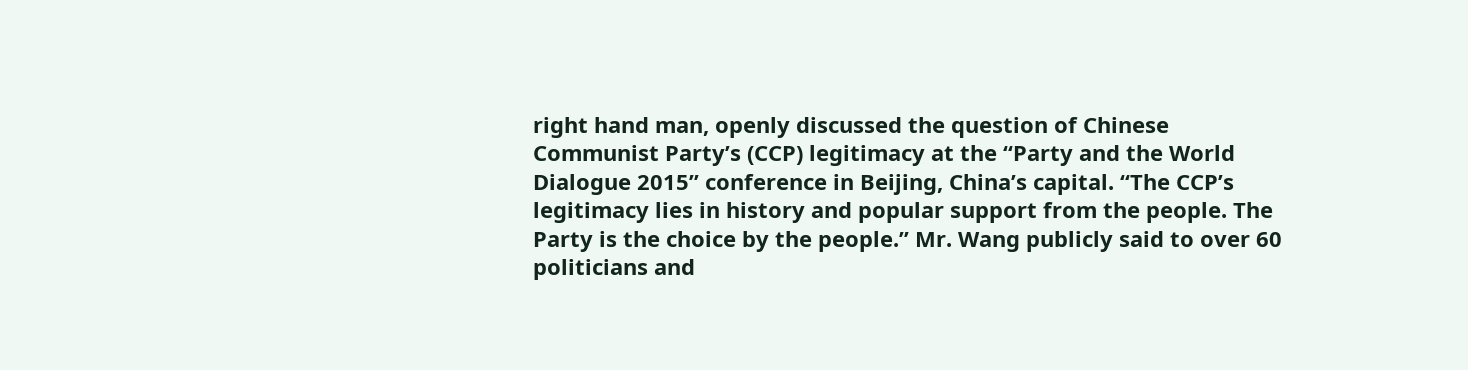right hand man, openly discussed the question of Chinese Communist Party’s (CCP) legitimacy at the “Party and the World Dialogue 2015” conference in Beijing, China’s capital. “The CCP’s legitimacy lies in history and popular support from the people. The Party is the choice by the people.” Mr. Wang publicly said to over 60 politicians and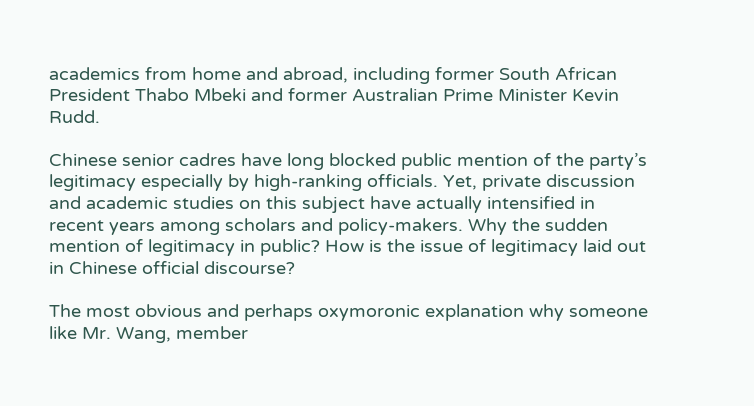academics from home and abroad, including former South African President Thabo Mbeki and former Australian Prime Minister Kevin Rudd.

Chinese senior cadres have long blocked public mention of the party’s legitimacy especially by high-ranking officials. Yet, private discussion and academic studies on this subject have actually intensified in recent years among scholars and policy-makers. Why the sudden mention of legitimacy in public? How is the issue of legitimacy laid out in Chinese official discourse?

The most obvious and perhaps oxymoronic explanation why someone like Mr. Wang, member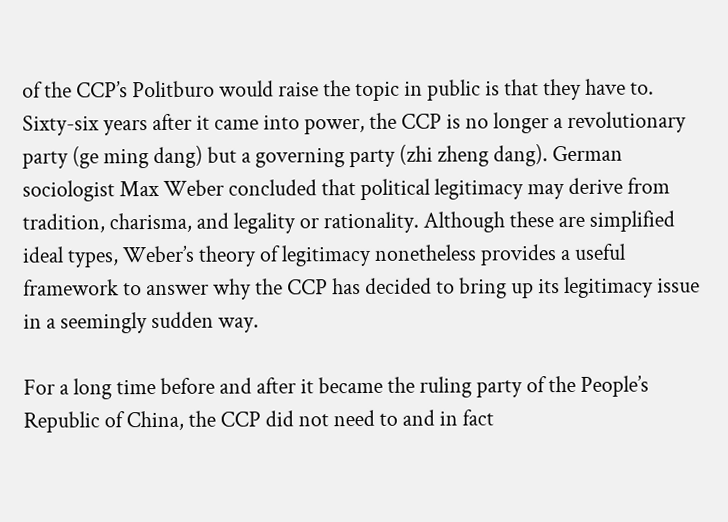of the CCP’s Politburo would raise the topic in public is that they have to.  Sixty-six years after it came into power, the CCP is no longer a revolutionary party (ge ming dang) but a governing party (zhi zheng dang). German sociologist Max Weber concluded that political legitimacy may derive from tradition, charisma, and legality or rationality. Although these are simplified ideal types, Weber’s theory of legitimacy nonetheless provides a useful framework to answer why the CCP has decided to bring up its legitimacy issue in a seemingly sudden way.

For a long time before and after it became the ruling party of the People’s Republic of China, the CCP did not need to and in fact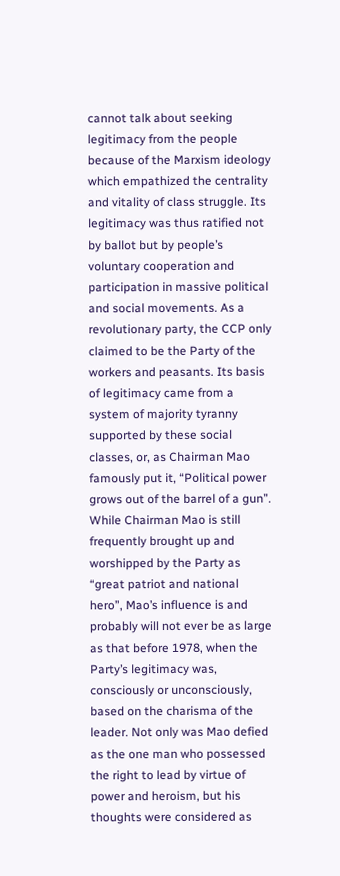cannot talk about seeking legitimacy from the people because of the Marxism ideology which empathized the centrality and vitality of class struggle. Its legitimacy was thus ratified not by ballot but by people’s voluntary cooperation and participation in massive political and social movements. As a revolutionary party, the CCP only claimed to be the Party of the workers and peasants. Its basis of legitimacy came from a system of majority tyranny supported by these social classes, or, as Chairman Mao famously put it, “Political power grows out of the barrel of a gun”. While Chairman Mao is still frequently brought up and worshipped by the Party as “great patriot and national hero”, Mao’s influence is and probably will not ever be as large as that before 1978, when the Party’s legitimacy was, consciously or unconsciously, based on the charisma of the leader. Not only was Mao defied as the one man who possessed the right to lead by virtue of power and heroism, but his thoughts were considered as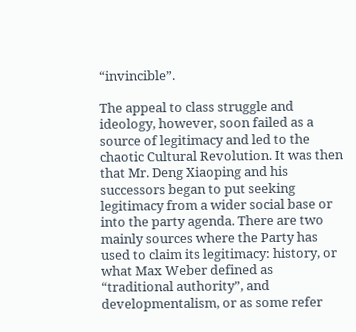“invincible”.

The appeal to class struggle and ideology, however, soon failed as a source of legitimacy and led to the chaotic Cultural Revolution. It was then that Mr. Deng Xiaoping and his successors began to put seeking legitimacy from a wider social base or into the party agenda. There are two mainly sources where the Party has used to claim its legitimacy: history, or what Max Weber defined as “traditional authority”, and developmentalism, or as some refer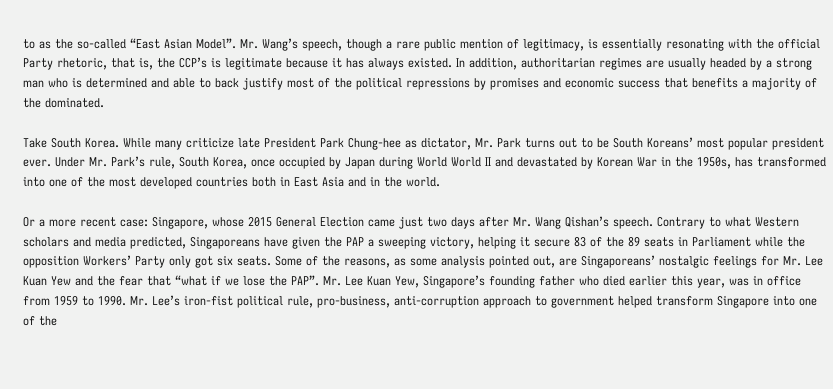to as the so-called “East Asian Model”. Mr. Wang’s speech, though a rare public mention of legitimacy, is essentially resonating with the official Party rhetoric, that is, the CCP’s is legitimate because it has always existed. In addition, authoritarian regimes are usually headed by a strong man who is determined and able to back justify most of the political repressions by promises and economic success that benefits a majority of the dominated.

Take South Korea. While many criticize late President Park Chung-hee as dictator, Mr. Park turns out to be South Koreans’ most popular president ever. Under Mr. Park’s rule, South Korea, once occupied by Japan during World World II and devastated by Korean War in the 1950s, has transformed into one of the most developed countries both in East Asia and in the world.

Or a more recent case: Singapore, whose 2015 General Election came just two days after Mr. Wang Qishan’s speech. Contrary to what Western scholars and media predicted, Singaporeans have given the PAP a sweeping victory, helping it secure 83 of the 89 seats in Parliament while the opposition Workers’ Party only got six seats. Some of the reasons, as some analysis pointed out, are Singaporeans’ nostalgic feelings for Mr. Lee Kuan Yew and the fear that “what if we lose the PAP”. Mr. Lee Kuan Yew, Singapore’s founding father who died earlier this year, was in office from 1959 to 1990. Mr. Lee’s iron-fist political rule, pro-business, anti-corruption approach to government helped transform Singapore into one of the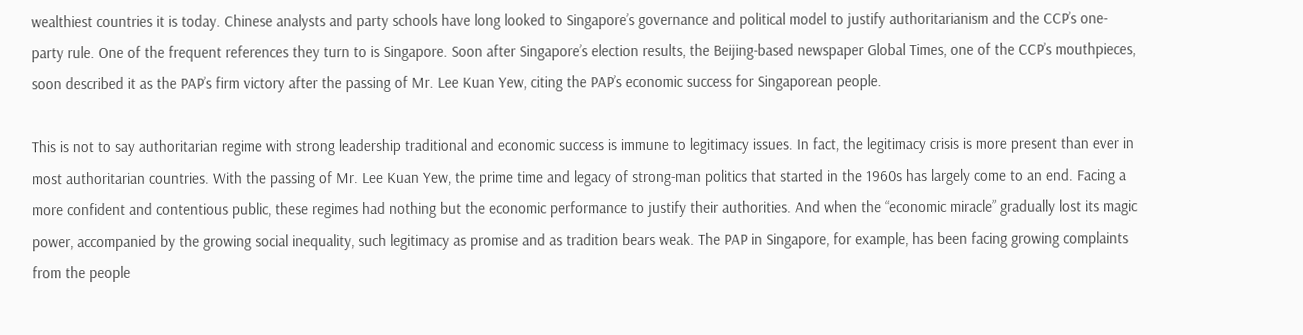wealthiest countries it is today. Chinese analysts and party schools have long looked to Singapore’s governance and political model to justify authoritarianism and the CCP’s one-party rule. One of the frequent references they turn to is Singapore. Soon after Singapore’s election results, the Beijing-based newspaper Global Times, one of the CCP’s mouthpieces, soon described it as the PAP’s firm victory after the passing of Mr. Lee Kuan Yew, citing the PAP’s economic success for Singaporean people.

This is not to say authoritarian regime with strong leadership traditional and economic success is immune to legitimacy issues. In fact, the legitimacy crisis is more present than ever in most authoritarian countries. With the passing of Mr. Lee Kuan Yew, the prime time and legacy of strong-man politics that started in the 1960s has largely come to an end. Facing a more confident and contentious public, these regimes had nothing but the economic performance to justify their authorities. And when the “economic miracle” gradually lost its magic power, accompanied by the growing social inequality, such legitimacy as promise and as tradition bears weak. The PAP in Singapore, for example, has been facing growing complaints from the people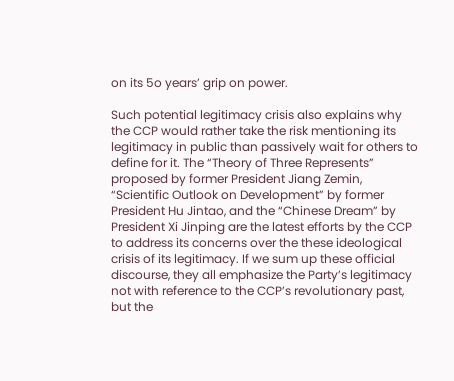on its 5o years’ grip on power.

Such potential legitimacy crisis also explains why the CCP would rather take the risk mentioning its legitimacy in public than passively wait for others to define for it. The “Theory of Three Represents” proposed by former President Jiang Zemin, “Scientific Outlook on Development” by former President Hu Jintao, and the “Chinese Dream” by President Xi Jinping are the latest efforts by the CCP to address its concerns over the these ideological crisis of its legitimacy. If we sum up these official discourse, they all emphasize the Party’s legitimacy not with reference to the CCP’s revolutionary past, but the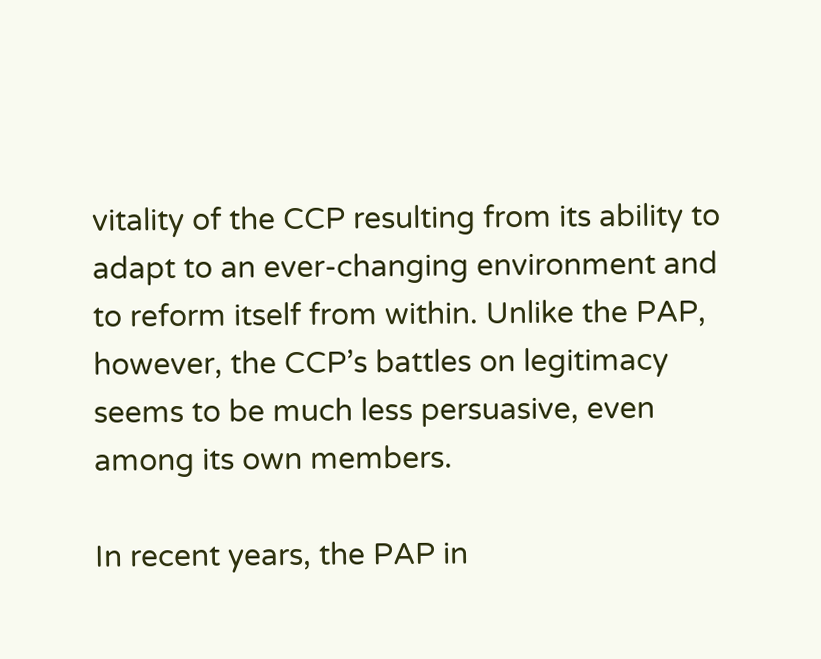vitality of the CCP resulting from its ability to adapt to an ever-changing environment and to reform itself from within. Unlike the PAP, however, the CCP’s battles on legitimacy seems to be much less persuasive, even among its own members.

In recent years, the PAP in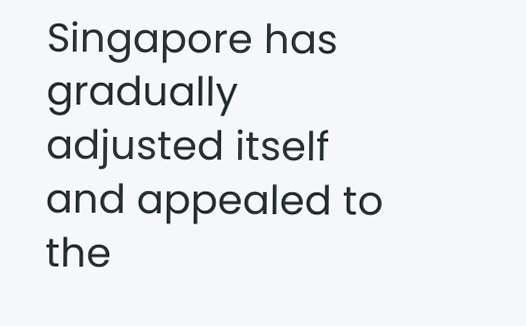Singapore has gradually adjusted itself and appealed to the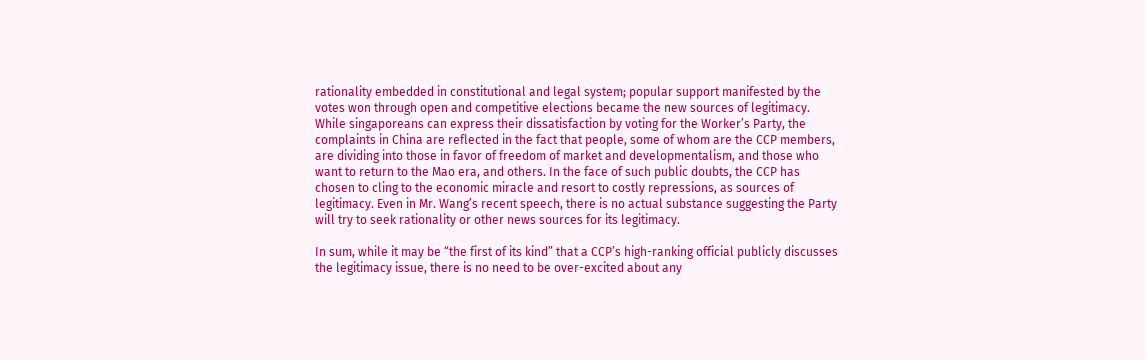rationality embedded in constitutional and legal system; popular support manifested by the votes won through open and competitive elections became the new sources of legitimacy. While singaporeans can express their dissatisfaction by voting for the Worker’s Party, the complaints in China are reflected in the fact that people, some of whom are the CCP members, are dividing into those in favor of freedom of market and developmentalism, and those who want to return to the Mao era, and others. In the face of such public doubts, the CCP has chosen to cling to the economic miracle and resort to costly repressions, as sources of legitimacy. Even in Mr. Wang’s recent speech, there is no actual substance suggesting the Party will try to seek rationality or other news sources for its legitimacy.

In sum, while it may be “the first of its kind” that a CCP’s high-ranking official publicly discusses the legitimacy issue, there is no need to be over-excited about any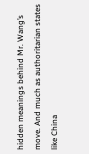hidden meanings behind Mr. Wang’s move. And much as authoritarian states like China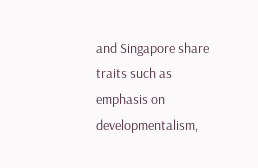and Singapore share traits such as emphasis on developmentalism,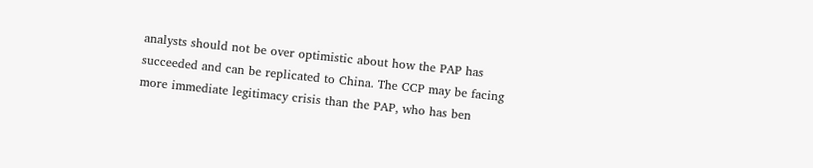analysts should not be over optimistic about how the PAP has succeeded and can be replicated to China. The CCP may be facing more immediate legitimacy crisis than the PAP, who has ben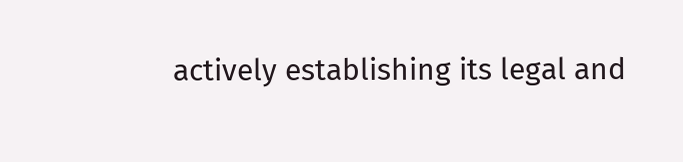actively establishing its legal and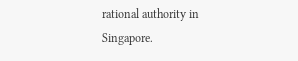rational authority in Singapore.